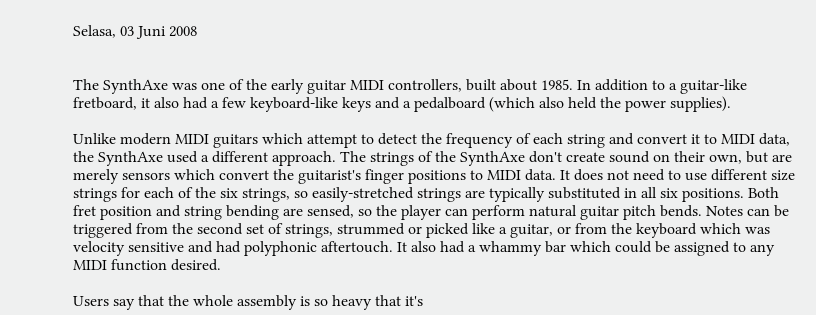Selasa, 03 Juni 2008


The SynthAxe was one of the early guitar MIDI controllers, built about 1985. In addition to a guitar-like fretboard, it also had a few keyboard-like keys and a pedalboard (which also held the power supplies).

Unlike modern MIDI guitars which attempt to detect the frequency of each string and convert it to MIDI data, the SynthAxe used a different approach. The strings of the SynthAxe don't create sound on their own, but are merely sensors which convert the guitarist's finger positions to MIDI data. It does not need to use different size strings for each of the six strings, so easily-stretched strings are typically substituted in all six positions. Both fret position and string bending are sensed, so the player can perform natural guitar pitch bends. Notes can be triggered from the second set of strings, strummed or picked like a guitar, or from the keyboard which was velocity sensitive and had polyphonic aftertouch. It also had a whammy bar which could be assigned to any MIDI function desired.

Users say that the whole assembly is so heavy that it's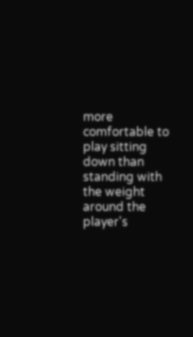more comfortable to play sitting down than standing with the weight around the player's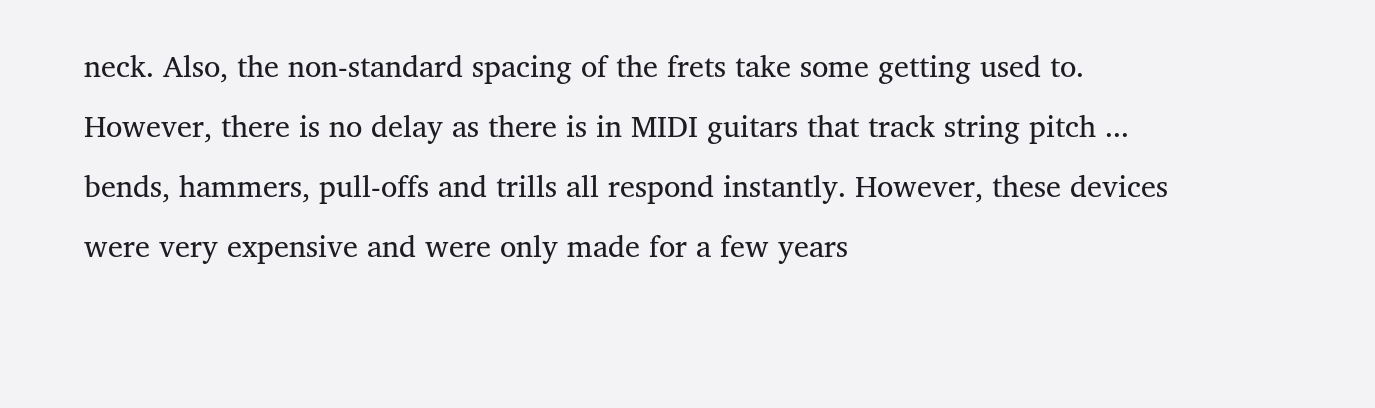neck. Also, the non-standard spacing of the frets take some getting used to. However, there is no delay as there is in MIDI guitars that track string pitch ... bends, hammers, pull-offs and trills all respond instantly. However, these devices were very expensive and were only made for a few years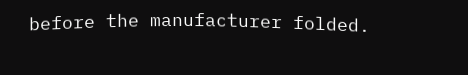before the manufacturer folded.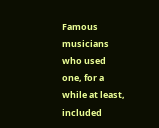Famous musicians who used one, for a while at least, included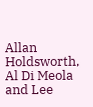Allan Holdsworth, Al Di Meola and Lee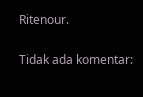Ritenour.

Tidak ada komentar: